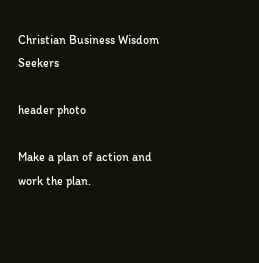Christian Business Wisdom Seekers

header photo

Make a plan of action and work the plan.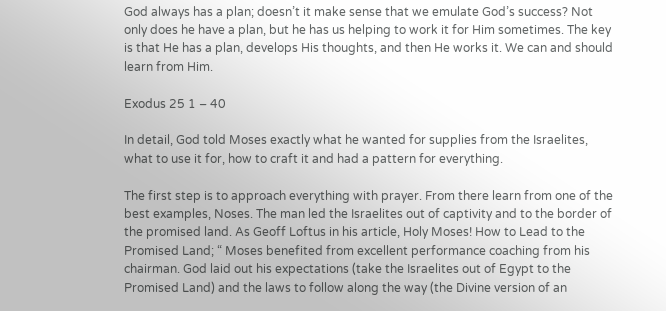God always has a plan; doesn’t it make sense that we emulate God’s success? Not only does he have a plan, but he has us helping to work it for Him sometimes. The key is that He has a plan, develops His thoughts, and then He works it. We can and should learn from Him.

Exodus 25 1 – 40

In detail, God told Moses exactly what he wanted for supplies from the Israelites, what to use it for, how to craft it and had a pattern for everything.

The first step is to approach everything with prayer. From there learn from one of the best examples, Noses. The man led the Israelites out of captivity and to the border of the promised land. As Geoff Loftus in his article, Holy Moses! How to Lead to the Promised Land; “ Moses benefited from excellent performance coaching from his chairman. God laid out his expectations (take the Israelites out of Egypt to the Promised Land) and the laws to follow along the way (the Divine version of an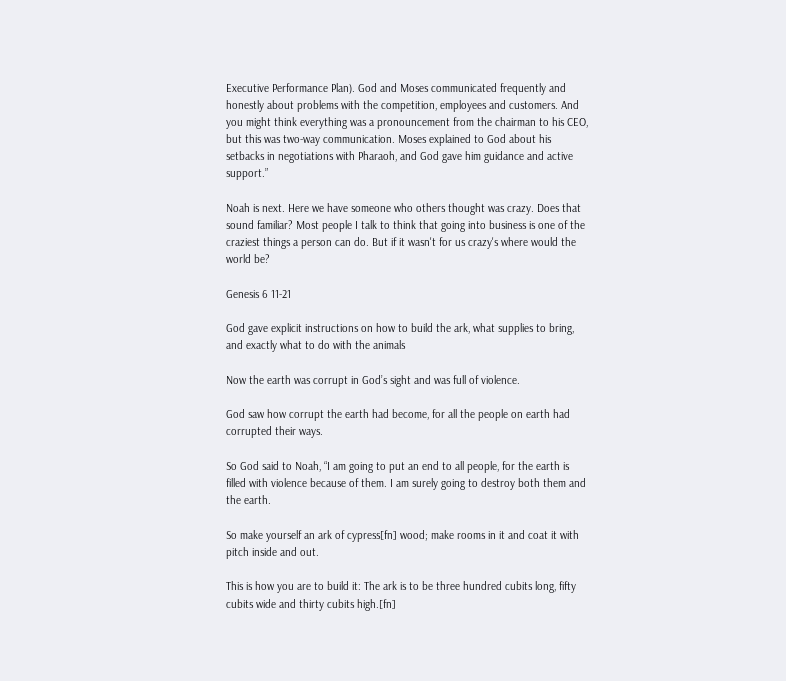Executive Performance Plan). God and Moses communicated frequently and honestly about problems with the competition, employees and customers. And you might think everything was a pronouncement from the chairman to his CEO, but this was two-way communication. Moses explained to God about his setbacks in negotiations with Pharaoh, and God gave him guidance and active support.”

Noah is next. Here we have someone who others thought was crazy. Does that sound familiar? Most people I talk to think that going into business is one of the craziest things a person can do. But if it wasn't for us crazy's where would the world be?

Genesis 6 11-21

God gave explicit instructions on how to build the ark, what supplies to bring, and exactly what to do with the animals

Now the earth was corrupt in God’s sight and was full of violence.

God saw how corrupt the earth had become, for all the people on earth had corrupted their ways.

So God said to Noah, “I am going to put an end to all people, for the earth is filled with violence because of them. I am surely going to destroy both them and the earth.

So make yourself an ark of cypress[fn] wood; make rooms in it and coat it with pitch inside and out.

This is how you are to build it: The ark is to be three hundred cubits long, fifty cubits wide and thirty cubits high.[fn]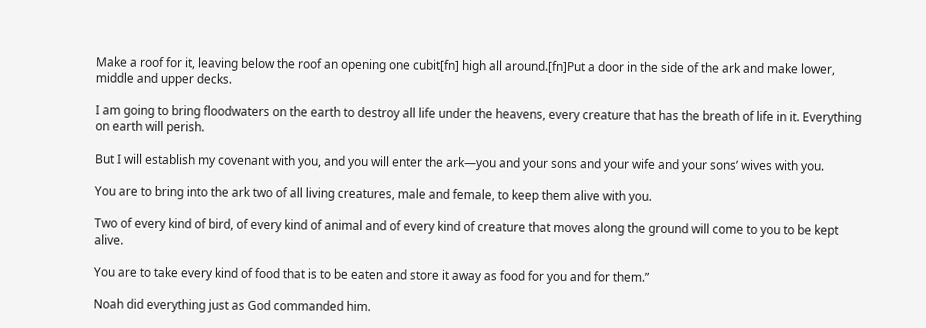Make a roof for it, leaving below the roof an opening one cubit[fn] high all around.[fn]Put a door in the side of the ark and make lower, middle and upper decks.

I am going to bring floodwaters on the earth to destroy all life under the heavens, every creature that has the breath of life in it. Everything on earth will perish.

But I will establish my covenant with you, and you will enter the ark—you and your sons and your wife and your sons’ wives with you.

You are to bring into the ark two of all living creatures, male and female, to keep them alive with you.

Two of every kind of bird, of every kind of animal and of every kind of creature that moves along the ground will come to you to be kept alive.

You are to take every kind of food that is to be eaten and store it away as food for you and for them.”

Noah did everything just as God commanded him.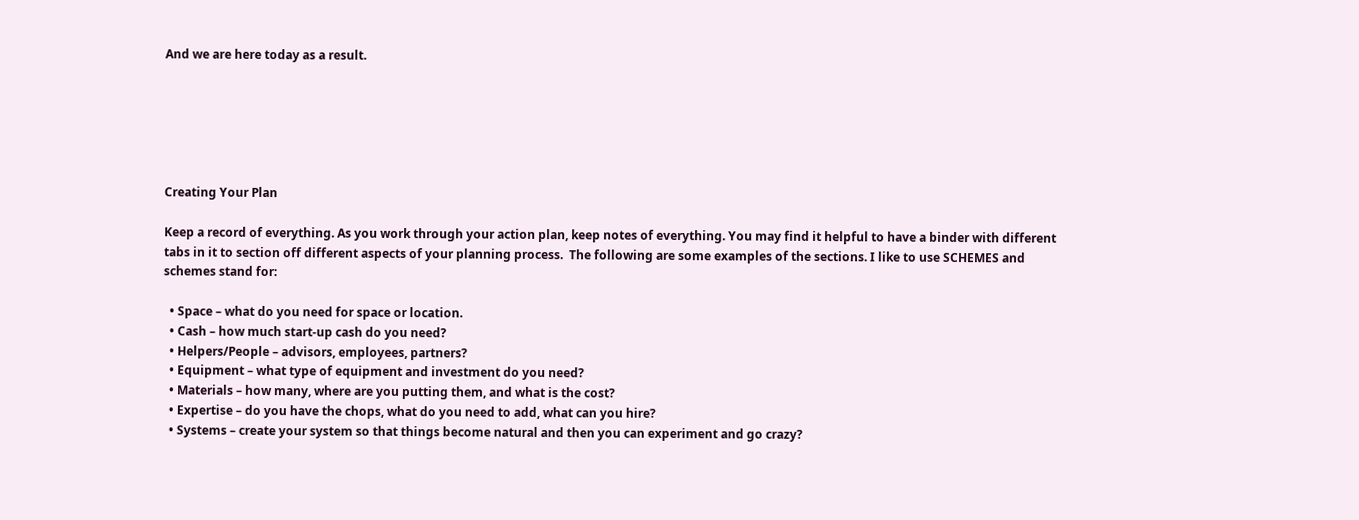And we are here today as a result.






Creating Your Plan

Keep a record of everything. As you work through your action plan, keep notes of everything. You may find it helpful to have a binder with different tabs in it to section off different aspects of your planning process.  The following are some examples of the sections. I like to use SCHEMES and schemes stand for:

  • Space – what do you need for space or location.
  • Cash – how much start-up cash do you need?
  • Helpers/People – advisors, employees, partners?
  • Equipment – what type of equipment and investment do you need?
  • Materials – how many, where are you putting them, and what is the cost?
  • Expertise – do you have the chops, what do you need to add, what can you hire?
  • Systems – create your system so that things become natural and then you can experiment and go crazy?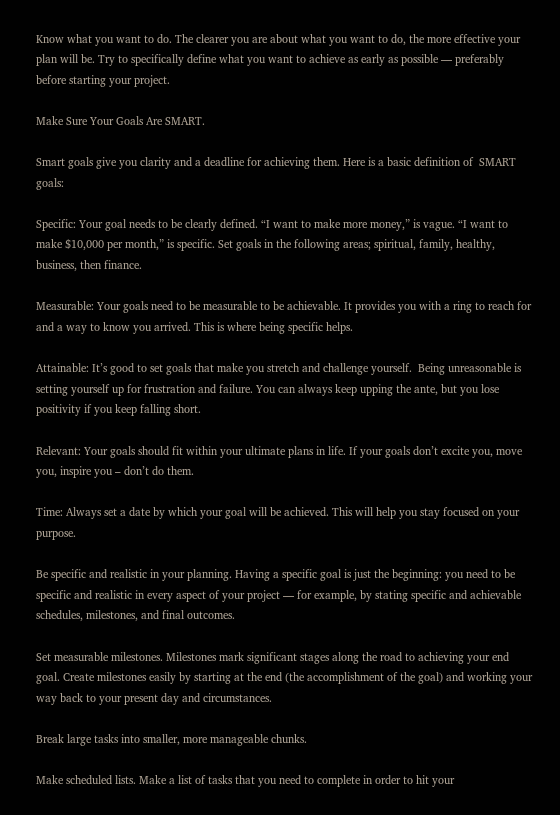Know what you want to do. The clearer you are about what you want to do, the more effective your plan will be. Try to specifically define what you want to achieve as early as possible — preferably before starting your project.

Make Sure Your Goals Are SMART.

Smart goals give you clarity and a deadline for achieving them. Here is a basic definition of  SMART goals:

Specific: Your goal needs to be clearly defined. “I want to make more money,” is vague. “I want to make $10,000 per month,” is specific. Set goals in the following areas; spiritual, family, healthy, business, then finance.

Measurable: Your goals need to be measurable to be achievable. It provides you with a ring to reach for and a way to know you arrived. This is where being specific helps.

Attainable: It’s good to set goals that make you stretch and challenge yourself.  Being unreasonable is setting yourself up for frustration and failure. You can always keep upping the ante, but you lose positivity if you keep falling short.

Relevant: Your goals should fit within your ultimate plans in life. If your goals don’t excite you, move you, inspire you – don’t do them.

Time: Always set a date by which your goal will be achieved. This will help you stay focused on your purpose.

Be specific and realistic in your planning. Having a specific goal is just the beginning: you need to be specific and realistic in every aspect of your project — for example, by stating specific and achievable schedules, milestones, and final outcomes.

Set measurable milestones. Milestones mark significant stages along the road to achieving your end goal. Create milestones easily by starting at the end (the accomplishment of the goal) and working your way back to your present day and circumstances.

Break large tasks into smaller, more manageable chunks.

Make scheduled lists. Make a list of tasks that you need to complete in order to hit your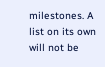milestones. A list on its own will not be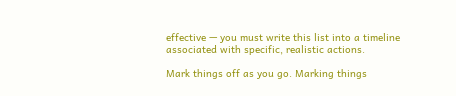effective — you must write this list into a timeline associated with specific, realistic actions.

Mark things off as you go. Marking things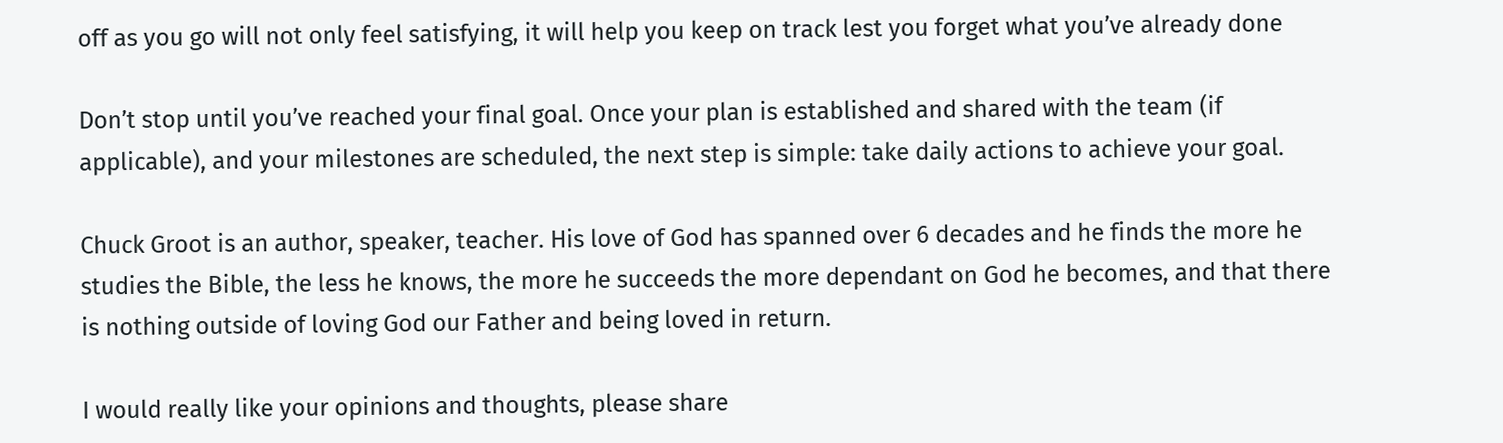off as you go will not only feel satisfying, it will help you keep on track lest you forget what you’ve already done

Don’t stop until you’ve reached your final goal. Once your plan is established and shared with the team (if applicable), and your milestones are scheduled, the next step is simple: take daily actions to achieve your goal.

Chuck Groot is an author, speaker, teacher. His love of God has spanned over 6 decades and he finds the more he studies the Bible, the less he knows, the more he succeeds the more dependant on God he becomes, and that there is nothing outside of loving God our Father and being loved in return.

I would really like your opinions and thoughts, please share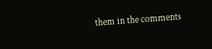them in the comments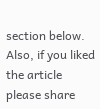section below. Also, if you liked the article please share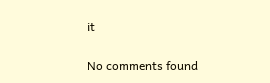it


No comments found